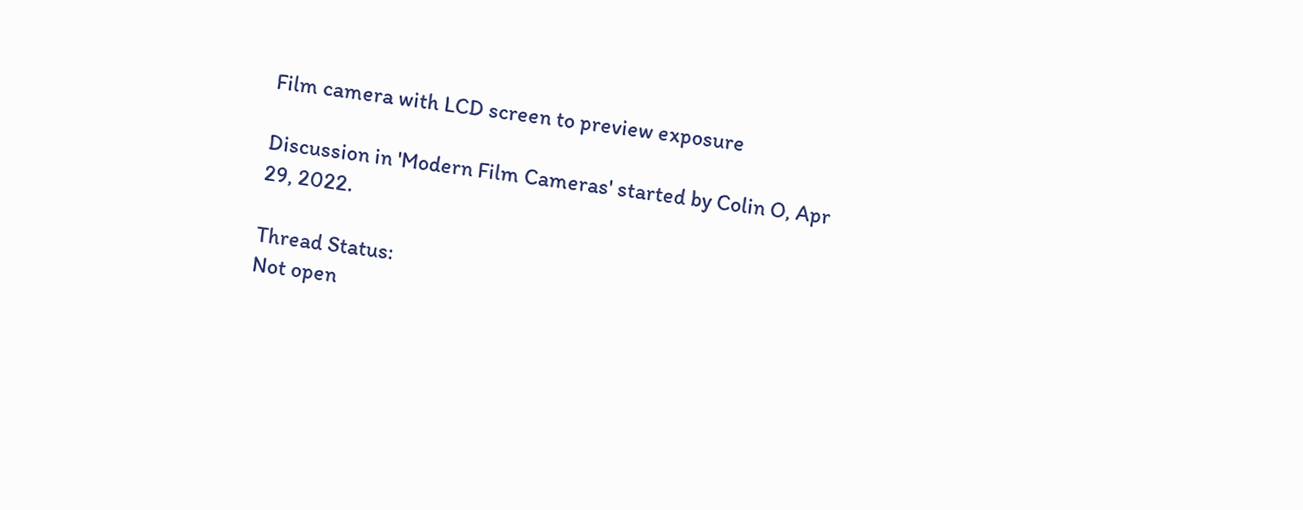Film camera with LCD screen to preview exposure

Discussion in 'Modern Film Cameras' started by Colin O, Apr 29, 2022.

Thread Status:
Not open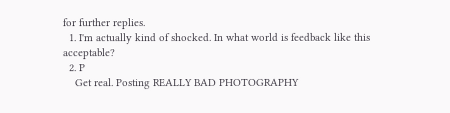for further replies.
  1. I'm actually kind of shocked. In what world is feedback like this acceptable?
  2. P
    Get real. Posting REALLY BAD PHOTOGRAPHY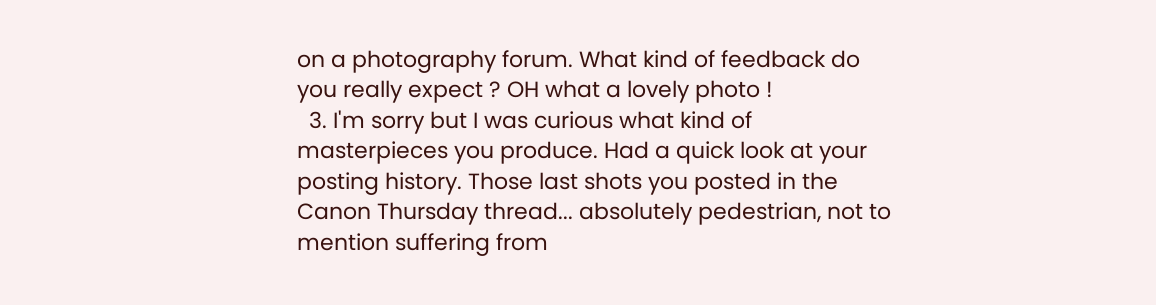on a photography forum. What kind of feedback do you really expect ? OH what a lovely photo !
  3. I'm sorry but I was curious what kind of masterpieces you produce. Had a quick look at your posting history. Those last shots you posted in the Canon Thursday thread... absolutely pedestrian, not to mention suffering from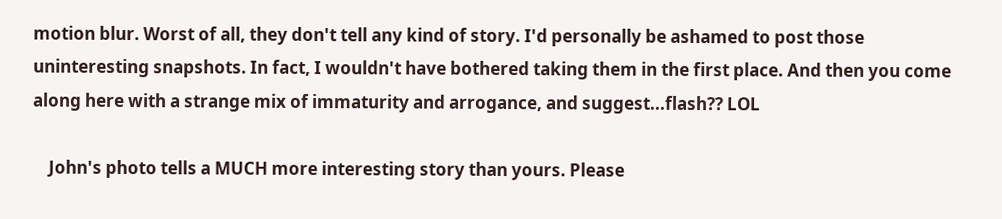motion blur. Worst of all, they don't tell any kind of story. I'd personally be ashamed to post those uninteresting snapshots. In fact, I wouldn't have bothered taking them in the first place. And then you come along here with a strange mix of immaturity and arrogance, and suggest...flash?? LOL

    John's photo tells a MUCH more interesting story than yours. Please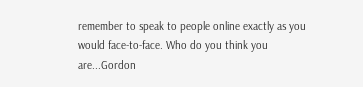remember to speak to people online exactly as you would face-to-face. Who do you think you are...Gordon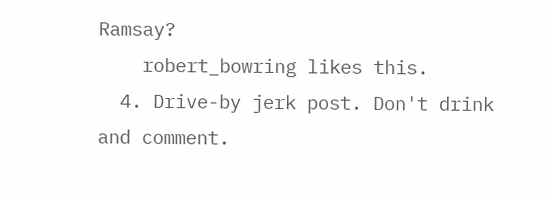Ramsay?
    robert_bowring likes this.
  4. Drive-by jerk post. Don't drink and comment.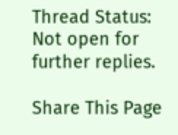Thread Status:
Not open for further replies.

Share This Page